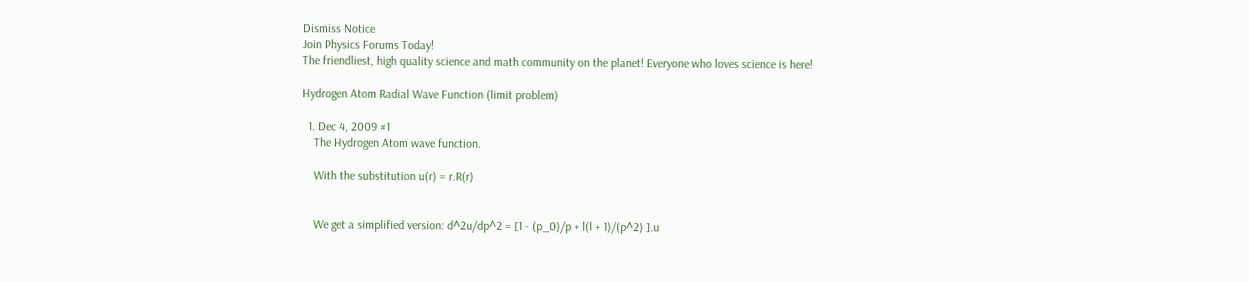Dismiss Notice
Join Physics Forums Today!
The friendliest, high quality science and math community on the planet! Everyone who loves science is here!

Hydrogen Atom Radial Wave Function (limit problem)

  1. Dec 4, 2009 #1
    The Hydrogen Atom wave function.

    With the substitution u(r) = r.R(r)


    We get a simplified version: d^2u/dp^2 = [1 - (p_0)/p + l(l + 1)/(p^2) ].u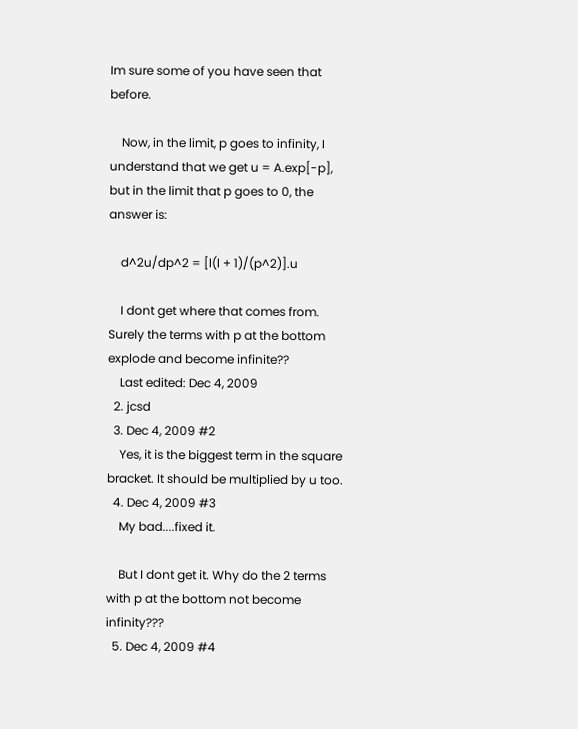Im sure some of you have seen that before.

    Now, in the limit, p goes to infinity, I understand that we get u = A.exp[-p], but in the limit that p goes to 0, the answer is:

    d^2u/dp^2 = [l(l + 1)/(p^2)].u

    I dont get where that comes from. Surely the terms with p at the bottom explode and become infinite??
    Last edited: Dec 4, 2009
  2. jcsd
  3. Dec 4, 2009 #2
    Yes, it is the biggest term in the square bracket. It should be multiplied by u too.
  4. Dec 4, 2009 #3
    My bad....fixed it.

    But I dont get it. Why do the 2 terms with p at the bottom not become infinity???
  5. Dec 4, 2009 #4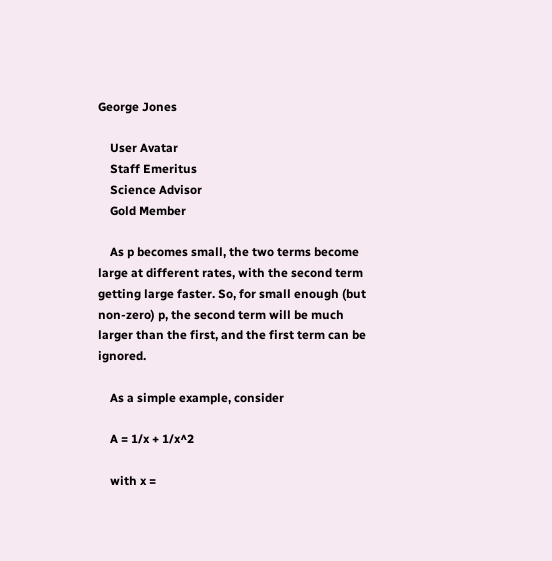George Jones

    User Avatar
    Staff Emeritus
    Science Advisor
    Gold Member

    As p becomes small, the two terms become large at different rates, with the second term getting large faster. So, for small enough (but non-zero) p, the second term will be much larger than the first, and the first term can be ignored.

    As a simple example, consider

    A = 1/x + 1/x^2

    with x =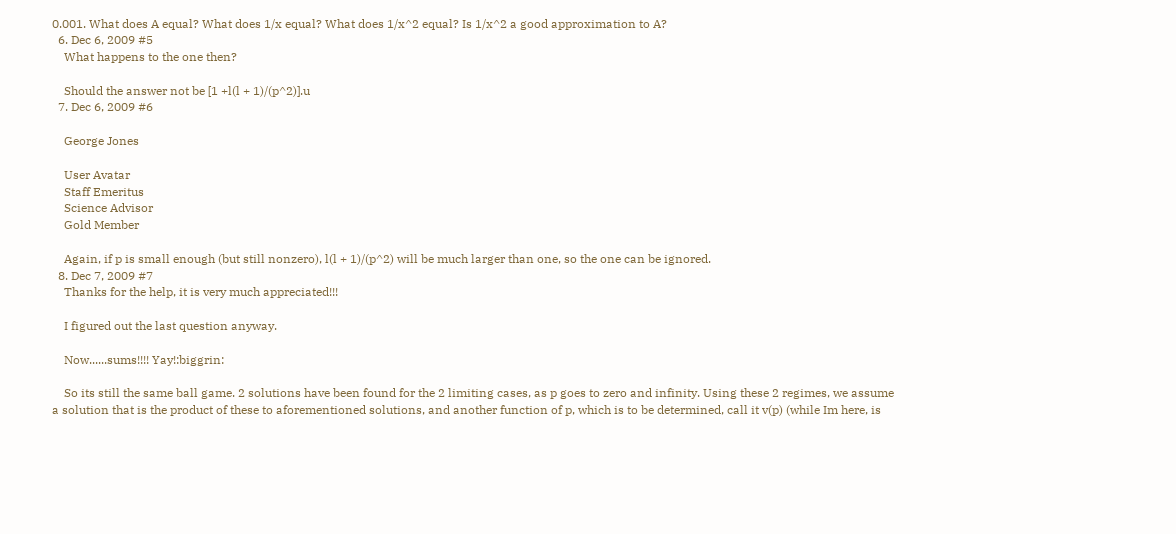0.001. What does A equal? What does 1/x equal? What does 1/x^2 equal? Is 1/x^2 a good approximation to A?
  6. Dec 6, 2009 #5
    What happens to the one then?

    Should the answer not be [1 +l(l + 1)/(p^2)].u
  7. Dec 6, 2009 #6

    George Jones

    User Avatar
    Staff Emeritus
    Science Advisor
    Gold Member

    Again, if p is small enough (but still nonzero), l(l + 1)/(p^2) will be much larger than one, so the one can be ignored.
  8. Dec 7, 2009 #7
    Thanks for the help, it is very much appreciated!!!

    I figured out the last question anyway.

    Now......sums!!!! Yay!:biggrin:

    So its still the same ball game. 2 solutions have been found for the 2 limiting cases, as p goes to zero and infinity. Using these 2 regimes, we assume a solution that is the product of these to aforementioned solutions, and another function of p, which is to be determined, call it v(p) (while Im here, is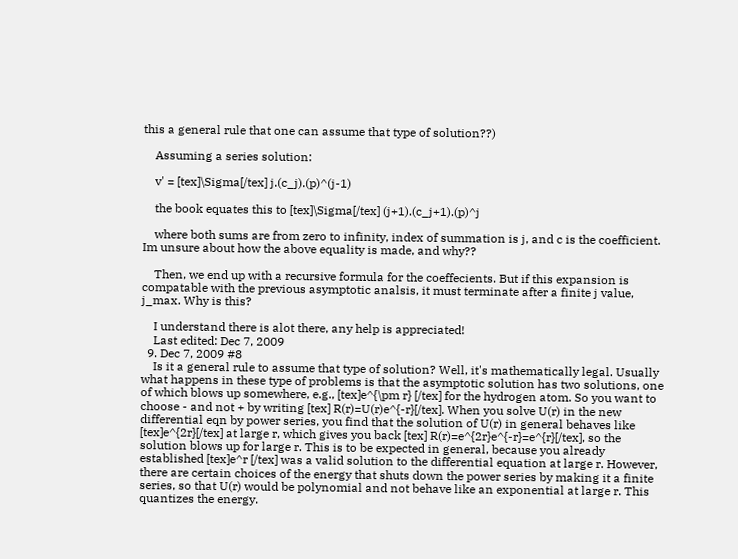this a general rule that one can assume that type of solution??)

    Assuming a series solution:

    v' = [tex]\Sigma[/tex] j.(c_j).(p)^(j-1)

    the book equates this to [tex]\Sigma[/tex] (j+1).(c_j+1).(p)^j

    where both sums are from zero to infinity, index of summation is j, and c is the coefficient. Im unsure about how the above equality is made, and why??

    Then, we end up with a recursive formula for the coeffecients. But if this expansion is compatable with the previous asymptotic analsis, it must terminate after a finite j value, j_max. Why is this?

    I understand there is alot there, any help is appreciated!
    Last edited: Dec 7, 2009
  9. Dec 7, 2009 #8
    Is it a general rule to assume that type of solution? Well, it's mathematically legal. Usually what happens in these type of problems is that the asymptotic solution has two solutions, one of which blows up somewhere, e.g., [tex]e^{\pm r} [/tex] for the hydrogen atom. So you want to choose - and not + by writing [tex] R(r)=U(r)e^{-r}[/tex]. When you solve U(r) in the new differential eqn by power series, you find that the solution of U(r) in general behaves like [tex]e^{2r}[/tex] at large r, which gives you back [tex] R(r)=e^{2r}e^{-r}=e^{r}[/tex], so the solution blows up for large r. This is to be expected in general, because you already established [tex]e^r [/tex] was a valid solution to the differential equation at large r. However, there are certain choices of the energy that shuts down the power series by making it a finite series, so that U(r) would be polynomial and not behave like an exponential at large r. This quantizes the energy.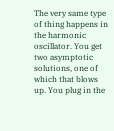The very same type of thing happens in the harmonic oscillator. You get two asymptotic solutions, one of which that blows up. You plug in the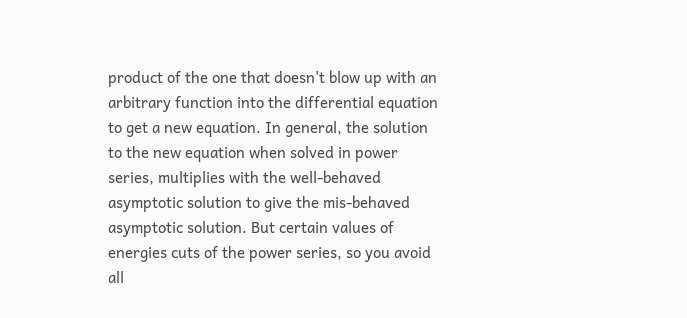product of the one that doesn't blow up with an arbitrary function into the differential equation to get a new equation. In general, the solution to the new equation when solved in power series, multiplies with the well-behaved asymptotic solution to give the mis-behaved asymptotic solution. But certain values of energies cuts of the power series, so you avoid all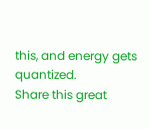this, and energy gets quantized.
Share this great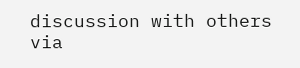discussion with others via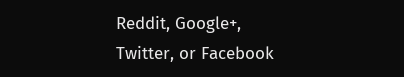Reddit, Google+, Twitter, or Facebook